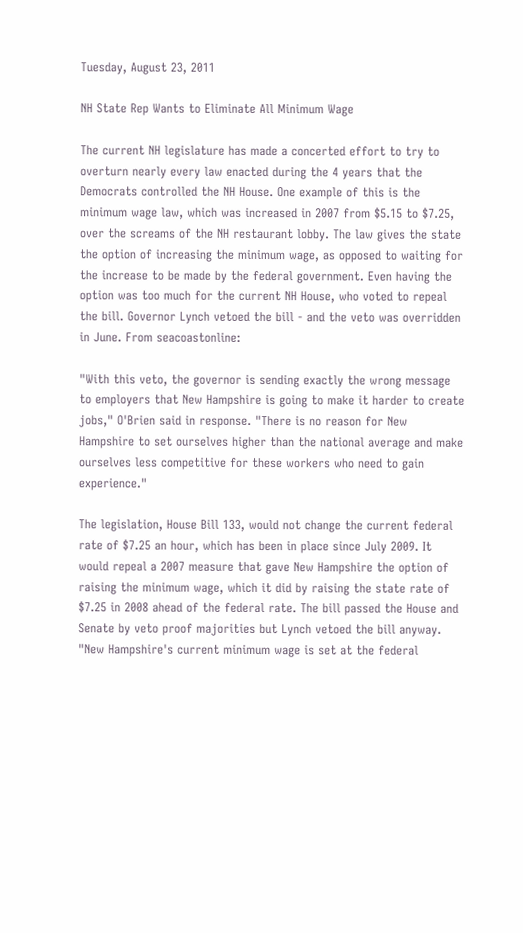Tuesday, August 23, 2011

NH State Rep Wants to Eliminate All Minimum Wage

The current NH legislature has made a concerted effort to try to overturn nearly every law enacted during the 4 years that the Democrats controlled the NH House. One example of this is the minimum wage law, which was increased in 2007 from $5.15 to $7.25, over the screams of the NH restaurant lobby. The law gives the state the option of increasing the minimum wage, as opposed to waiting for the increase to be made by the federal government. Even having the option was too much for the current NH House, who voted to repeal the bill. Governor Lynch vetoed the bill - and the veto was overridden in June. From seacoastonline:

"With this veto, the governor is sending exactly the wrong message to employers that New Hampshire is going to make it harder to create jobs," O'Brien said in response. "There is no reason for New Hampshire to set ourselves higher than the national average and make ourselves less competitive for these workers who need to gain experience."

The legislation, House Bill 133, would not change the current federal rate of $7.25 an hour, which has been in place since July 2009. It would repeal a 2007 measure that gave New Hampshire the option of raising the minimum wage, which it did by raising the state rate of $7.25 in 2008 ahead of the federal rate. The bill passed the House and Senate by veto proof majorities but Lynch vetoed the bill anyway. "New Hampshire's current minimum wage is set at the federal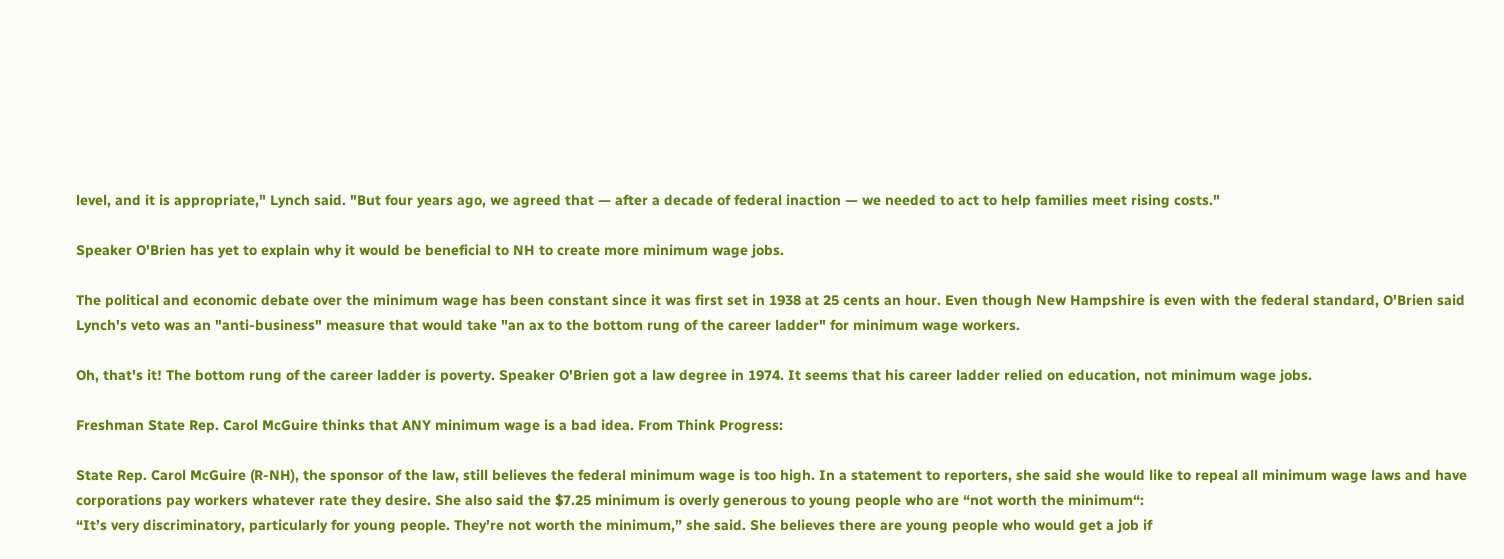level, and it is appropriate," Lynch said. "But four years ago, we agreed that — after a decade of federal inaction — we needed to act to help families meet rising costs."

Speaker O'Brien has yet to explain why it would be beneficial to NH to create more minimum wage jobs.

The political and economic debate over the minimum wage has been constant since it was first set in 1938 at 25 cents an hour. Even though New Hampshire is even with the federal standard, O'Brien said Lynch's veto was an "anti-business" measure that would take "an ax to the bottom rung of the career ladder" for minimum wage workers.

Oh, that's it! The bottom rung of the career ladder is poverty. Speaker O'Brien got a law degree in 1974. It seems that his career ladder relied on education, not minimum wage jobs.

Freshman State Rep. Carol McGuire thinks that ANY minimum wage is a bad idea. From Think Progress:

State Rep. Carol McGuire (R-NH), the sponsor of the law, still believes the federal minimum wage is too high. In a statement to reporters, she said she would like to repeal all minimum wage laws and have corporations pay workers whatever rate they desire. She also said the $7.25 minimum is overly generous to young people who are “not worth the minimum“:
“It’s very discriminatory, particularly for young people. They’re not worth the minimum,” she said. She believes there are young people who would get a job if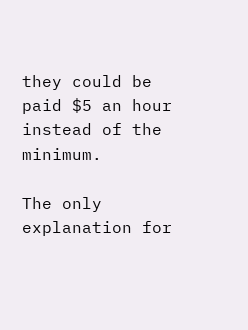they could be paid $5 an hour instead of the minimum.

The only explanation for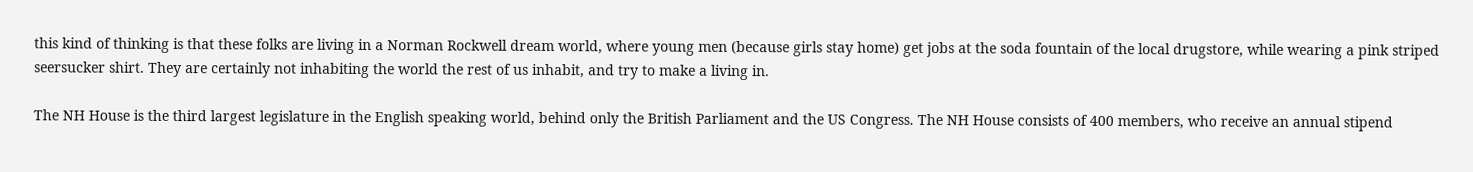this kind of thinking is that these folks are living in a Norman Rockwell dream world, where young men (because girls stay home) get jobs at the soda fountain of the local drugstore, while wearing a pink striped seersucker shirt. They are certainly not inhabiting the world the rest of us inhabit, and try to make a living in.

The NH House is the third largest legislature in the English speaking world, behind only the British Parliament and the US Congress. The NH House consists of 400 members, who receive an annual stipend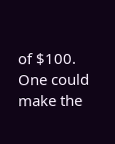of $100. One could make the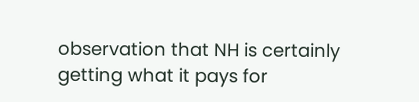observation that NH is certainly getting what it pays for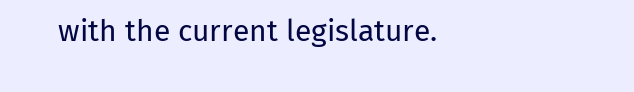with the current legislature.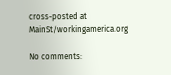cross-posted at MainSt/workingamerica.org

No comments: